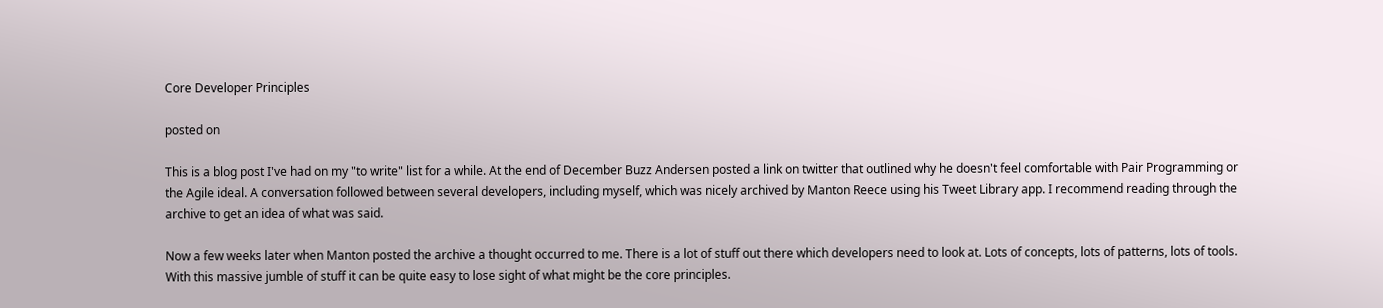Core Developer Principles

posted on

This is a blog post I've had on my "to write" list for a while. At the end of December Buzz Andersen posted a link on twitter that outlined why he doesn't feel comfortable with Pair Programming or the Agile ideal. A conversation followed between several developers, including myself, which was nicely archived by Manton Reece using his Tweet Library app. I recommend reading through the archive to get an idea of what was said.

Now a few weeks later when Manton posted the archive a thought occurred to me. There is a lot of stuff out there which developers need to look at. Lots of concepts, lots of patterns, lots of tools. With this massive jumble of stuff it can be quite easy to lose sight of what might be the core principles.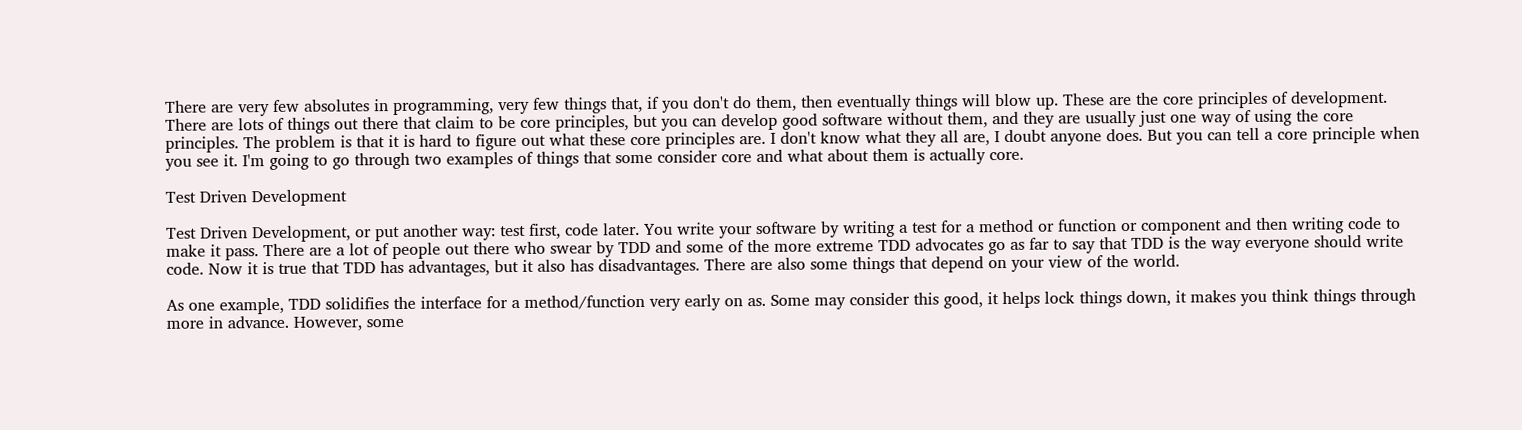There are very few absolutes in programming, very few things that, if you don't do them, then eventually things will blow up. These are the core principles of development. There are lots of things out there that claim to be core principles, but you can develop good software without them, and they are usually just one way of using the core principles. The problem is that it is hard to figure out what these core principles are. I don't know what they all are, I doubt anyone does. But you can tell a core principle when you see it. I'm going to go through two examples of things that some consider core and what about them is actually core.

Test Driven Development

Test Driven Development, or put another way: test first, code later. You write your software by writing a test for a method or function or component and then writing code to make it pass. There are a lot of people out there who swear by TDD and some of the more extreme TDD advocates go as far to say that TDD is the way everyone should write code. Now it is true that TDD has advantages, but it also has disadvantages. There are also some things that depend on your view of the world.

As one example, TDD solidifies the interface for a method/function very early on as. Some may consider this good, it helps lock things down, it makes you think things through more in advance. However, some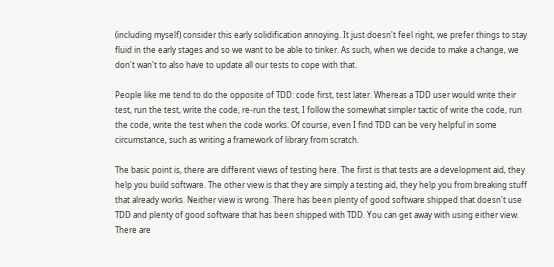(including myself) consider this early solidification annoying. It just doesn't feel right, we prefer things to stay fluid in the early stages and so we want to be able to tinker. As such, when we decide to make a change, we don't wan't to also have to update all our tests to cope with that.

People like me tend to do the opposite of TDD: code first, test later. Whereas a TDD user would write their test, run the test, write the code, re-run the test, I follow the somewhat simpler tactic of write the code, run the code, write the test when the code works. Of course, even I find TDD can be very helpful in some circumstance, such as writing a framework of library from scratch.

The basic point is, there are different views of testing here. The first is that tests are a development aid, they help you build software. The other view is that they are simply a testing aid, they help you from breaking stuff that already works. Neither view is wrong. There has been plenty of good software shipped that doesn't use TDD and plenty of good software that has been shipped with TDD. You can get away with using either view. There are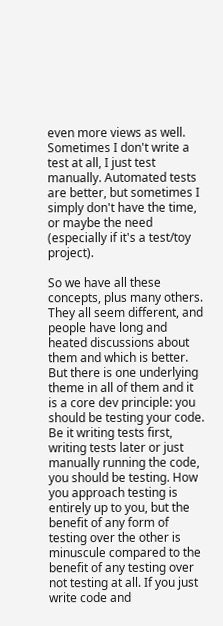even more views as well. Sometimes I don't write a test at all, I just test manually. Automated tests are better, but sometimes I simply don't have the time, or maybe the need (especially if it's a test/toy project).

So we have all these concepts, plus many others. They all seem different, and people have long and heated discussions about them and which is better. But there is one underlying theme in all of them and it is a core dev principle: you should be testing your code. Be it writing tests first, writing tests later or just manually running the code, you should be testing. How you approach testing is entirely up to you, but the benefit of any form of testing over the other is minuscule compared to the benefit of any testing over not testing at all. If you just write code and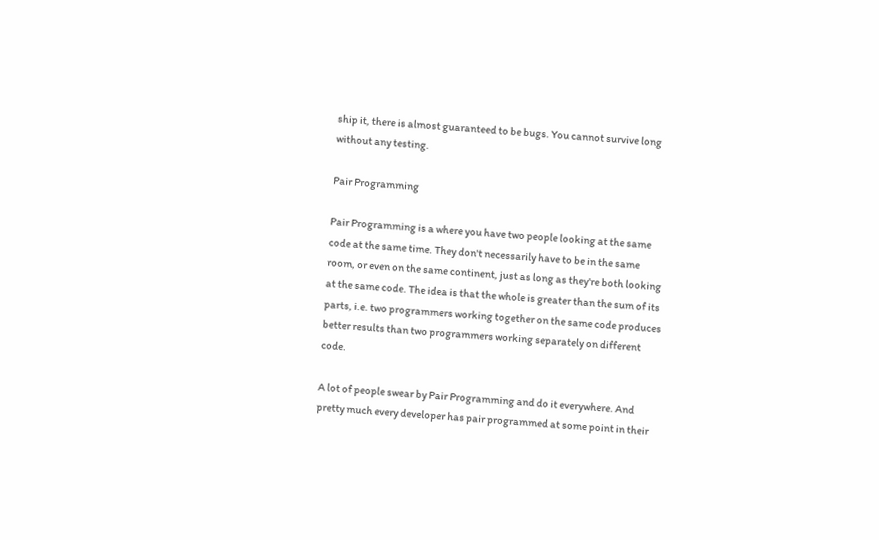ship it, there is almost guaranteed to be bugs. You cannot survive long without any testing.

Pair Programming

Pair Programming is a where you have two people looking at the same code at the same time. They don't necessarily have to be in the same room, or even on the same continent, just as long as they're both looking at the same code. The idea is that the whole is greater than the sum of its parts, i.e. two programmers working together on the same code produces better results than two programmers working separately on different code.

A lot of people swear by Pair Programming and do it everywhere. And pretty much every developer has pair programmed at some point in their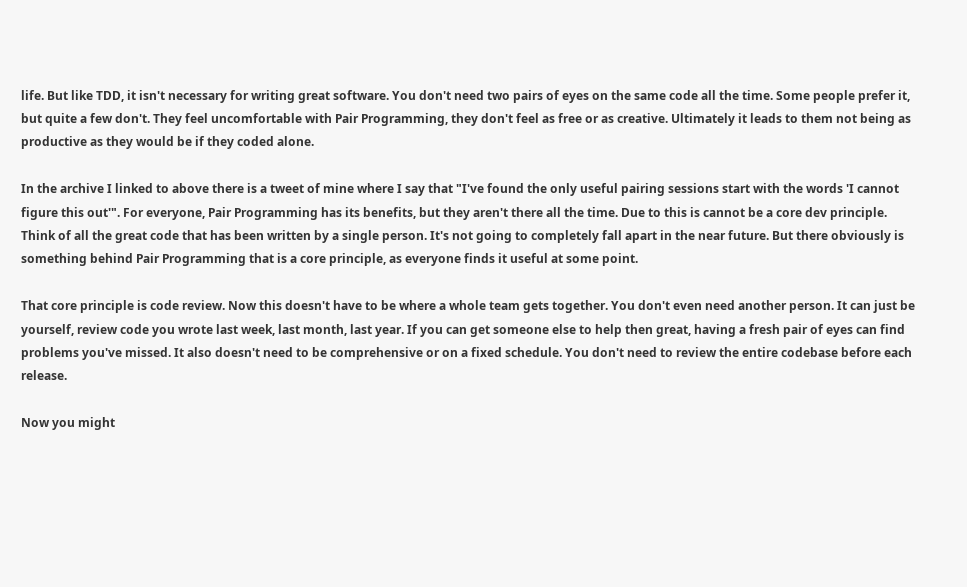life. But like TDD, it isn't necessary for writing great software. You don't need two pairs of eyes on the same code all the time. Some people prefer it, but quite a few don't. They feel uncomfortable with Pair Programming, they don't feel as free or as creative. Ultimately it leads to them not being as productive as they would be if they coded alone.

In the archive I linked to above there is a tweet of mine where I say that "I've found the only useful pairing sessions start with the words 'I cannot figure this out'". For everyone, Pair Programming has its benefits, but they aren't there all the time. Due to this is cannot be a core dev principle. Think of all the great code that has been written by a single person. It's not going to completely fall apart in the near future. But there obviously is something behind Pair Programming that is a core principle, as everyone finds it useful at some point.

That core principle is code review. Now this doesn't have to be where a whole team gets together. You don't even need another person. It can just be yourself, review code you wrote last week, last month, last year. If you can get someone else to help then great, having a fresh pair of eyes can find problems you've missed. It also doesn't need to be comprehensive or on a fixed schedule. You don't need to review the entire codebase before each release.

Now you might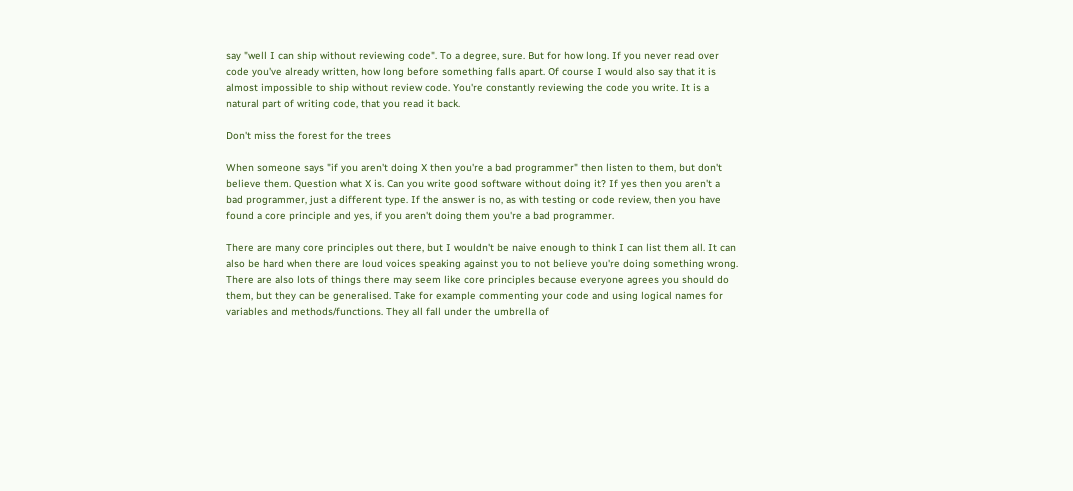say "well I can ship without reviewing code". To a degree, sure. But for how long. If you never read over code you've already written, how long before something falls apart. Of course I would also say that it is almost impossible to ship without review code. You're constantly reviewing the code you write. It is a natural part of writing code, that you read it back.

Don't miss the forest for the trees

When someone says "if you aren't doing X then you're a bad programmer" then listen to them, but don't believe them. Question what X is. Can you write good software without doing it? If yes then you aren't a bad programmer, just a different type. If the answer is no, as with testing or code review, then you have found a core principle and yes, if you aren't doing them you're a bad programmer.

There are many core principles out there, but I wouldn't be naive enough to think I can list them all. It can also be hard when there are loud voices speaking against you to not believe you're doing something wrong. There are also lots of things there may seem like core principles because everyone agrees you should do them, but they can be generalised. Take for example commenting your code and using logical names for variables and methods/functions. They all fall under the umbrella of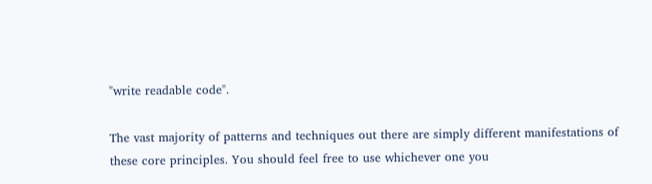"write readable code".

The vast majority of patterns and techniques out there are simply different manifestations of these core principles. You should feel free to use whichever one you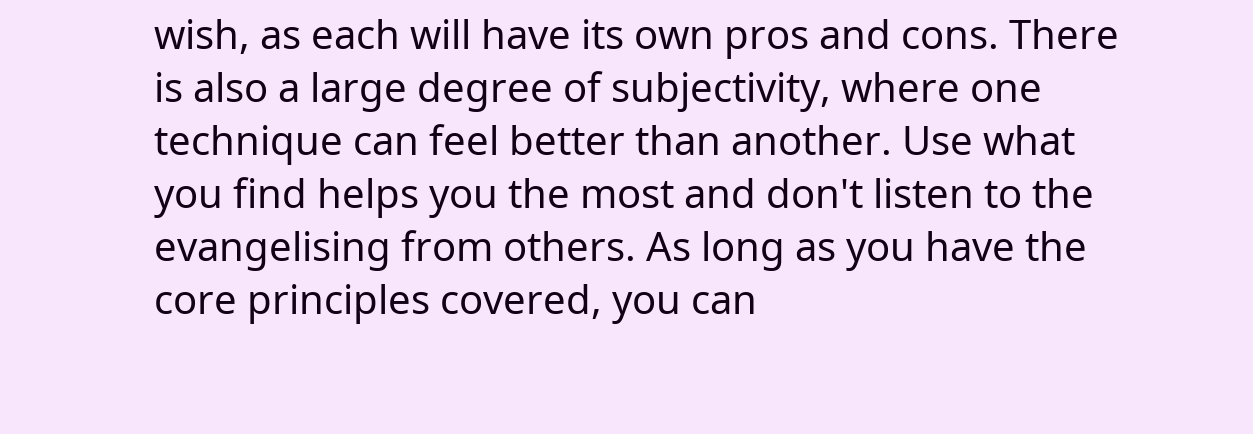wish, as each will have its own pros and cons. There is also a large degree of subjectivity, where one technique can feel better than another. Use what you find helps you the most and don't listen to the evangelising from others. As long as you have the core principles covered, you can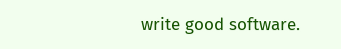write good software.